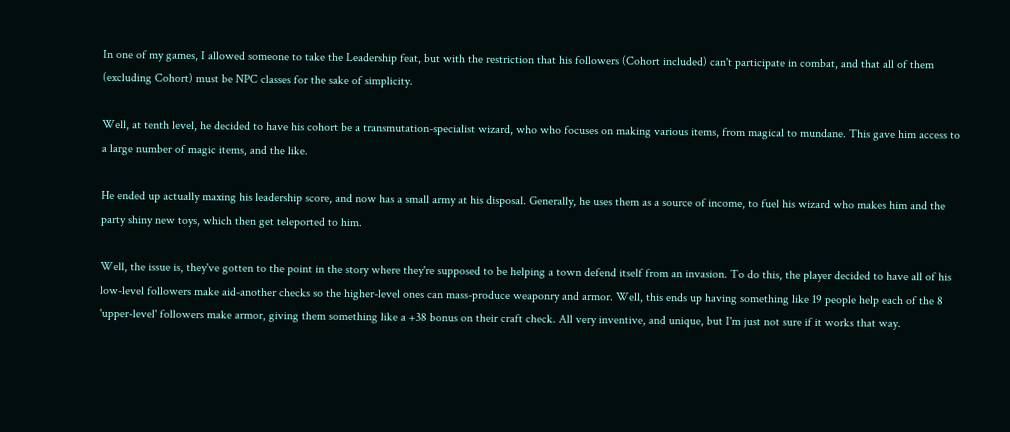In one of my games, I allowed someone to take the Leadership feat, but with the restriction that his followers (Cohort included) can't participate in combat, and that all of them (excluding Cohort) must be NPC classes for the sake of simplicity.

Well, at tenth level, he decided to have his cohort be a transmutation-specialist wizard, who who focuses on making various items, from magical to mundane. This gave him access to a large number of magic items, and the like.

He ended up actually maxing his leadership score, and now has a small army at his disposal. Generally, he uses them as a source of income, to fuel his wizard who makes him and the party shiny new toys, which then get teleported to him.

Well, the issue is, they've gotten to the point in the story where they're supposed to be helping a town defend itself from an invasion. To do this, the player decided to have all of his low-level followers make aid-another checks so the higher-level ones can mass-produce weaponry and armor. Well, this ends up having something like 19 people help each of the 8 'upper-level' followers make armor, giving them something like a +38 bonus on their craft check. All very inventive, and unique, but I'm just not sure if it works that way.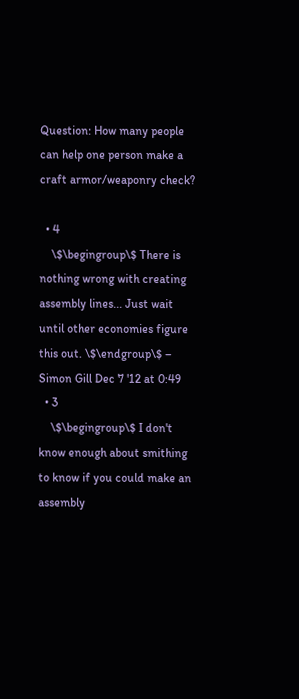Question: How many people can help one person make a craft armor/weaponry check?

  • 4
    \$\begingroup\$ There is nothing wrong with creating assembly lines... Just wait until other economies figure this out. \$\endgroup\$ – Simon Gill Dec 7 '12 at 0:49
  • 3
    \$\begingroup\$ I don't know enough about smithing to know if you could make an assembly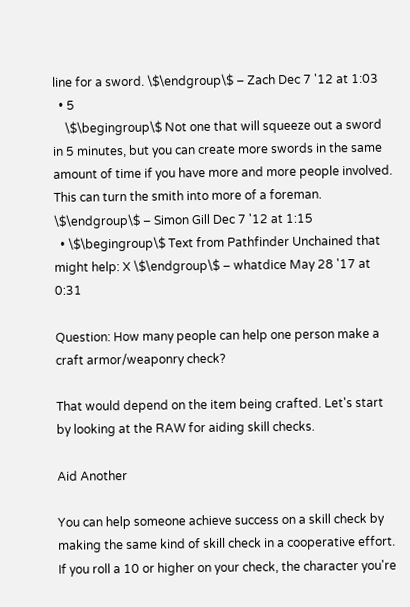line for a sword. \$\endgroup\$ – Zach Dec 7 '12 at 1:03
  • 5
    \$\begingroup\$ Not one that will squeeze out a sword in 5 minutes, but you can create more swords in the same amount of time if you have more and more people involved. This can turn the smith into more of a foreman. \$\endgroup\$ – Simon Gill Dec 7 '12 at 1:15
  • \$\begingroup\$ Text from Pathfinder Unchained that might help: X \$\endgroup\$ – whatdice May 28 '17 at 0:31

Question: How many people can help one person make a craft armor/weaponry check?

That would depend on the item being crafted. Let's start by looking at the RAW for aiding skill checks.

Aid Another

You can help someone achieve success on a skill check by making the same kind of skill check in a cooperative effort. If you roll a 10 or higher on your check, the character you're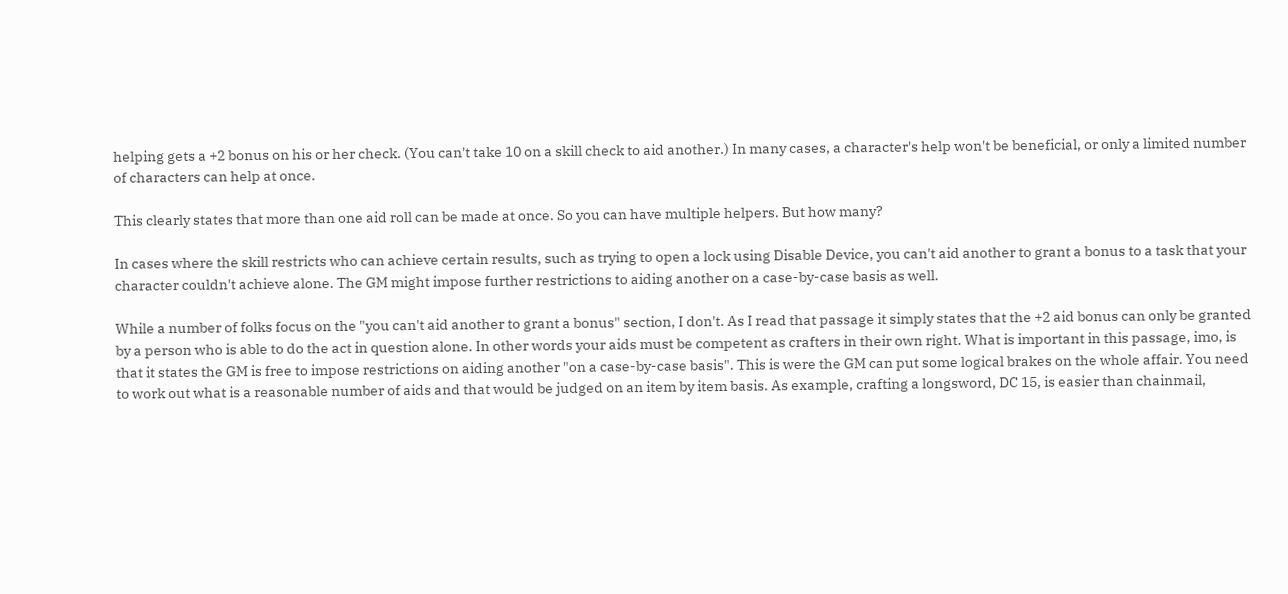helping gets a +2 bonus on his or her check. (You can't take 10 on a skill check to aid another.) In many cases, a character's help won't be beneficial, or only a limited number of characters can help at once.

This clearly states that more than one aid roll can be made at once. So you can have multiple helpers. But how many?

In cases where the skill restricts who can achieve certain results, such as trying to open a lock using Disable Device, you can't aid another to grant a bonus to a task that your character couldn't achieve alone. The GM might impose further restrictions to aiding another on a case-by-case basis as well.

While a number of folks focus on the "you can't aid another to grant a bonus" section, I don't. As I read that passage it simply states that the +2 aid bonus can only be granted by a person who is able to do the act in question alone. In other words your aids must be competent as crafters in their own right. What is important in this passage, imo, is that it states the GM is free to impose restrictions on aiding another "on a case-by-case basis". This is were the GM can put some logical brakes on the whole affair. You need to work out what is a reasonable number of aids and that would be judged on an item by item basis. As example, crafting a longsword, DC 15, is easier than chainmail,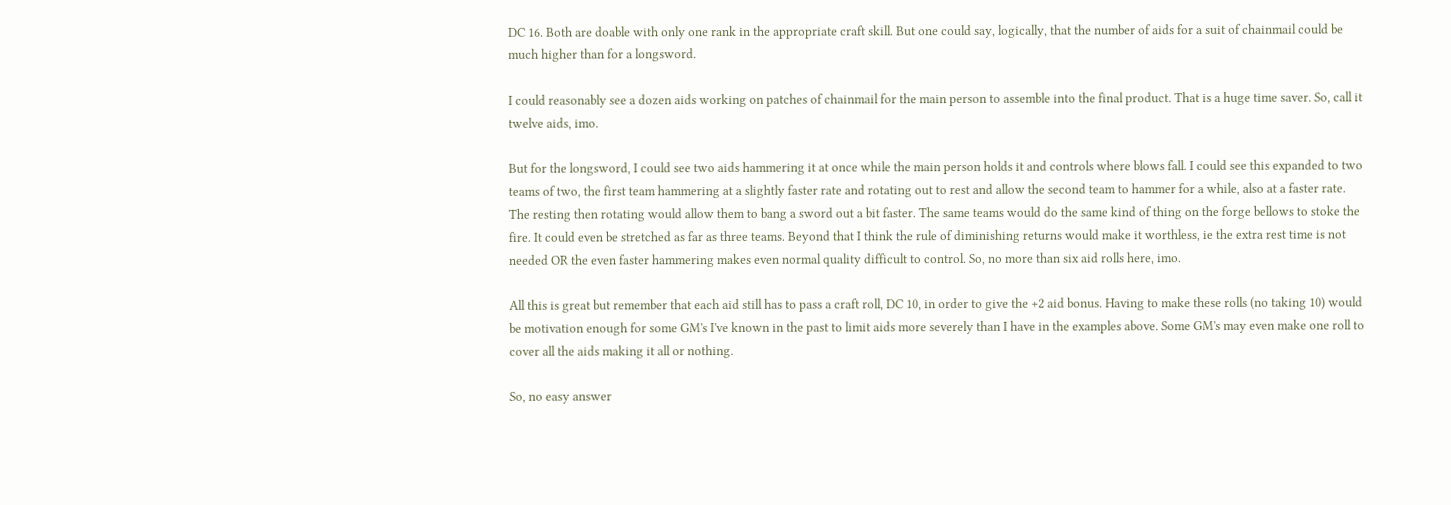DC 16. Both are doable with only one rank in the appropriate craft skill. But one could say, logically, that the number of aids for a suit of chainmail could be much higher than for a longsword.

I could reasonably see a dozen aids working on patches of chainmail for the main person to assemble into the final product. That is a huge time saver. So, call it twelve aids, imo.

But for the longsword, I could see two aids hammering it at once while the main person holds it and controls where blows fall. I could see this expanded to two teams of two, the first team hammering at a slightly faster rate and rotating out to rest and allow the second team to hammer for a while, also at a faster rate. The resting then rotating would allow them to bang a sword out a bit faster. The same teams would do the same kind of thing on the forge bellows to stoke the fire. It could even be stretched as far as three teams. Beyond that I think the rule of diminishing returns would make it worthless, ie the extra rest time is not needed OR the even faster hammering makes even normal quality difficult to control. So, no more than six aid rolls here, imo.

All this is great but remember that each aid still has to pass a craft roll, DC 10, in order to give the +2 aid bonus. Having to make these rolls (no taking 10) would be motivation enough for some GM's I've known in the past to limit aids more severely than I have in the examples above. Some GM's may even make one roll to cover all the aids making it all or nothing.

So, no easy answer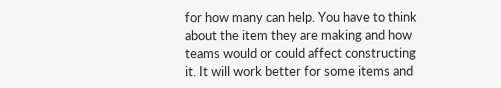for how many can help. You have to think about the item they are making and how teams would or could affect constructing it. It will work better for some items and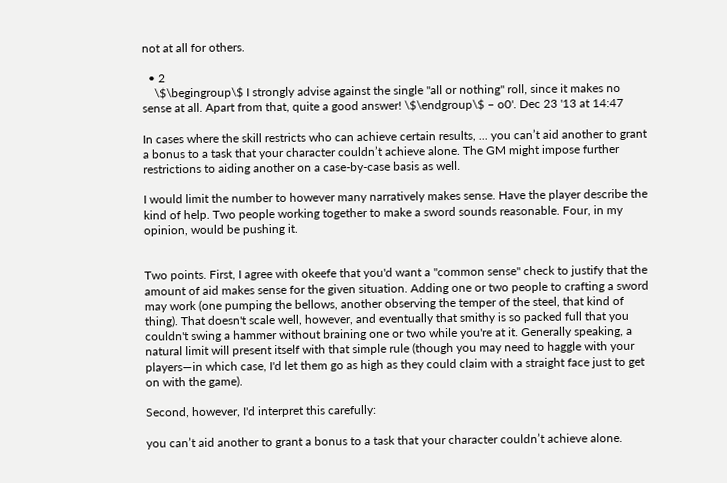not at all for others.

  • 2
    \$\begingroup\$ I strongly advise against the single "all or nothing" roll, since it makes no sense at all. Apart from that, quite a good answer! \$\endgroup\$ – o0'. Dec 23 '13 at 14:47

In cases where the skill restricts who can achieve certain results, ... you can’t aid another to grant a bonus to a task that your character couldn’t achieve alone. The GM might impose further restrictions to aiding another on a case-by-case basis as well.

I would limit the number to however many narratively makes sense. Have the player describe the kind of help. Two people working together to make a sword sounds reasonable. Four, in my opinion, would be pushing it.


Two points. First, I agree with okeefe that you'd want a "common sense" check to justify that the amount of aid makes sense for the given situation. Adding one or two people to crafting a sword may work (one pumping the bellows, another observing the temper of the steel, that kind of thing). That doesn't scale well, however, and eventually that smithy is so packed full that you couldn't swing a hammer without braining one or two while you're at it. Generally speaking, a natural limit will present itself with that simple rule (though you may need to haggle with your players—in which case, I'd let them go as high as they could claim with a straight face just to get on with the game).

Second, however, I'd interpret this carefully:

you can’t aid another to grant a bonus to a task that your character couldn’t achieve alone.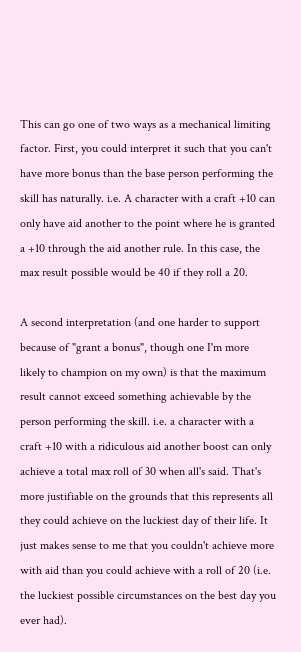This can go one of two ways as a mechanical limiting factor. First, you could interpret it such that you can't have more bonus than the base person performing the skill has naturally. i.e. A character with a craft +10 can only have aid another to the point where he is granted a +10 through the aid another rule. In this case, the max result possible would be 40 if they roll a 20.

A second interpretation (and one harder to support because of "grant a bonus", though one I'm more likely to champion on my own) is that the maximum result cannot exceed something achievable by the person performing the skill. i.e. a character with a craft +10 with a ridiculous aid another boost can only achieve a total max roll of 30 when all's said. That's more justifiable on the grounds that this represents all they could achieve on the luckiest day of their life. It just makes sense to me that you couldn't achieve more with aid than you could achieve with a roll of 20 (i.e. the luckiest possible circumstances on the best day you ever had).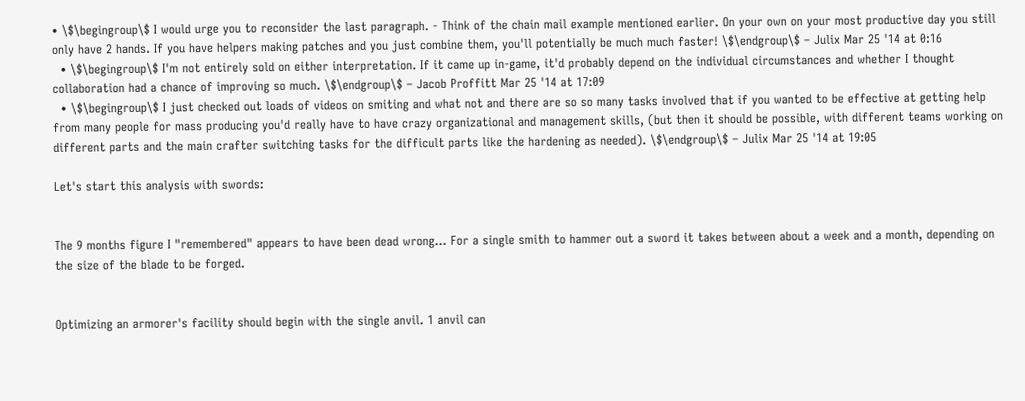• \$\begingroup\$ I would urge you to reconsider the last paragraph. - Think of the chain mail example mentioned earlier. On your own on your most productive day you still only have 2 hands. If you have helpers making patches and you just combine them, you'll potentially be much much faster! \$\endgroup\$ – Julix Mar 25 '14 at 0:16
  • \$\begingroup\$ I'm not entirely sold on either interpretation. If it came up in-game, it'd probably depend on the individual circumstances and whether I thought collaboration had a chance of improving so much. \$\endgroup\$ – Jacob Proffitt Mar 25 '14 at 17:09
  • \$\begingroup\$ I just checked out loads of videos on smiting and what not and there are so so many tasks involved that if you wanted to be effective at getting help from many people for mass producing you'd really have to have crazy organizational and management skills, (but then it should be possible, with different teams working on different parts and the main crafter switching tasks for the difficult parts like the hardening as needed). \$\endgroup\$ – Julix Mar 25 '14 at 19:05

Let's start this analysis with swords:


The 9 months figure I "remembered" appears to have been dead wrong... For a single smith to hammer out a sword it takes between about a week and a month, depending on the size of the blade to be forged.


Optimizing an armorer's facility should begin with the single anvil. 1 anvil can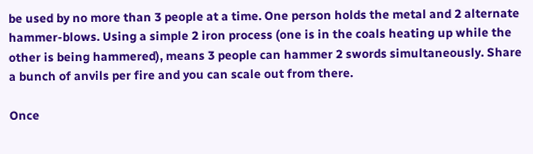be used by no more than 3 people at a time. One person holds the metal and 2 alternate hammer-blows. Using a simple 2 iron process (one is in the coals heating up while the other is being hammered), means 3 people can hammer 2 swords simultaneously. Share a bunch of anvils per fire and you can scale out from there.

Once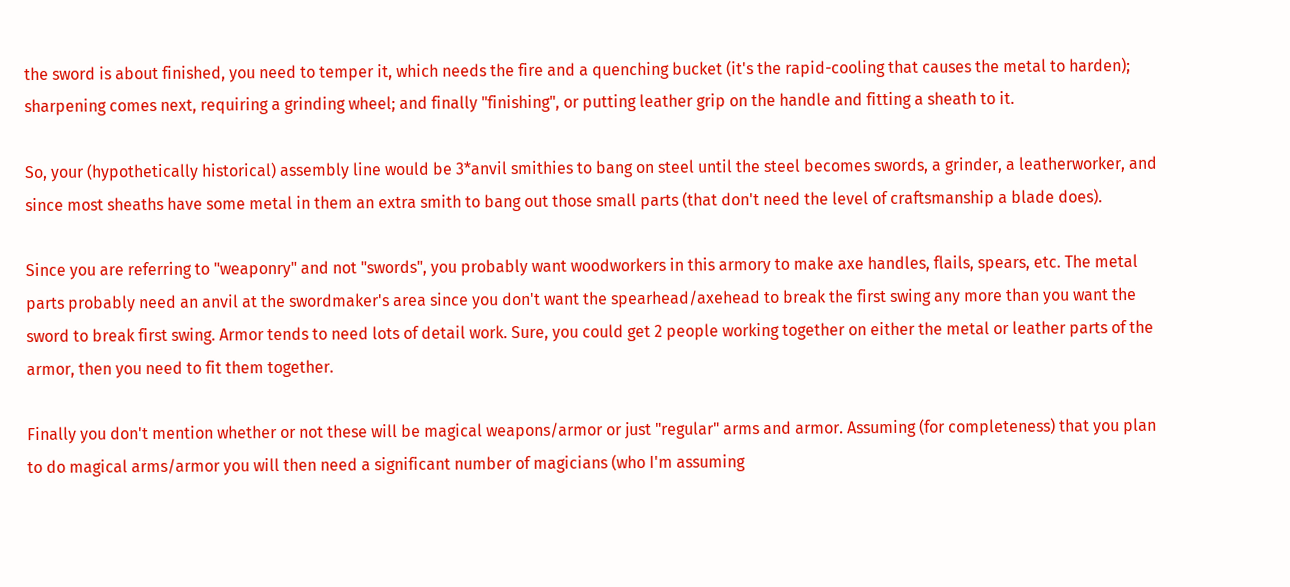the sword is about finished, you need to temper it, which needs the fire and a quenching bucket (it's the rapid-cooling that causes the metal to harden); sharpening comes next, requiring a grinding wheel; and finally "finishing", or putting leather grip on the handle and fitting a sheath to it.

So, your (hypothetically historical) assembly line would be 3*anvil smithies to bang on steel until the steel becomes swords, a grinder, a leatherworker, and since most sheaths have some metal in them an extra smith to bang out those small parts (that don't need the level of craftsmanship a blade does).

Since you are referring to "weaponry" and not "swords", you probably want woodworkers in this armory to make axe handles, flails, spears, etc. The metal parts probably need an anvil at the swordmaker's area since you don't want the spearhead/axehead to break the first swing any more than you want the sword to break first swing. Armor tends to need lots of detail work. Sure, you could get 2 people working together on either the metal or leather parts of the armor, then you need to fit them together.

Finally you don't mention whether or not these will be magical weapons/armor or just "regular" arms and armor. Assuming (for completeness) that you plan to do magical arms/armor you will then need a significant number of magicians (who I'm assuming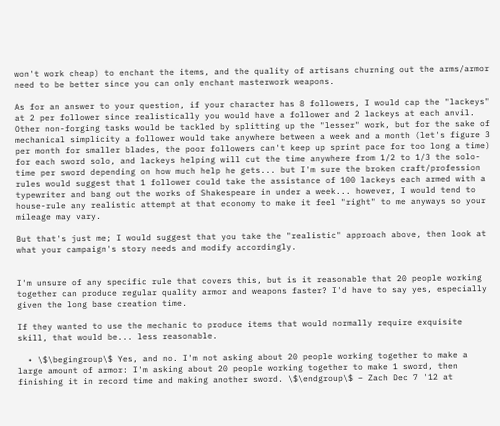won't work cheap) to enchant the items, and the quality of artisans churning out the arms/armor need to be better since you can only enchant masterwork weapons.

As for an answer to your question, if your character has 8 followers, I would cap the "lackeys" at 2 per follower since realistically you would have a follower and 2 lackeys at each anvil. Other non-forging tasks would be tackled by splitting up the "lesser" work, but for the sake of mechanical simplicity a follower would take anywhere between a week and a month (let's figure 3 per month for smaller blades, the poor followers can't keep up sprint pace for too long a time) for each sword solo, and lackeys helping will cut the time anywhere from 1/2 to 1/3 the solo-time per sword depending on how much help he gets... but I'm sure the broken craft/profession rules would suggest that 1 follower could take the assistance of 100 lackeys each armed with a typewriter and bang out the works of Shakespeare in under a week... however, I would tend to house-rule any realistic attempt at that economy to make it feel "right" to me anyways so your mileage may vary.

But that's just me; I would suggest that you take the "realistic" approach above, then look at what your campaign's story needs and modify accordingly.


I'm unsure of any specific rule that covers this, but is it reasonable that 20 people working together can produce regular quality armor and weapons faster? I'd have to say yes, especially given the long base creation time.

If they wanted to use the mechanic to produce items that would normally require exquisite skill, that would be... less reasonable.

  • \$\begingroup\$ Yes, and no. I'm not asking about 20 people working together to make a large amount of armor: I'm asking about 20 people working together to make 1 sword, then finishing it in record time and making another sword. \$\endgroup\$ – Zach Dec 7 '12 at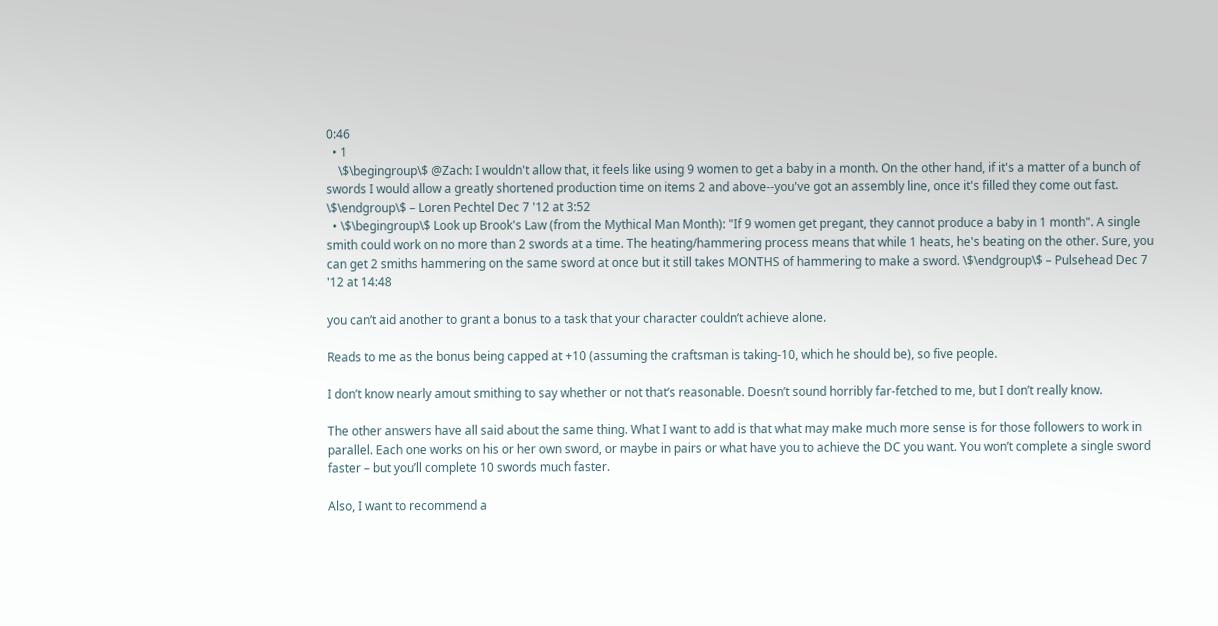0:46
  • 1
    \$\begingroup\$ @Zach: I wouldn't allow that, it feels like using 9 women to get a baby in a month. On the other hand, if it's a matter of a bunch of swords I would allow a greatly shortened production time on items 2 and above--you've got an assembly line, once it's filled they come out fast. \$\endgroup\$ – Loren Pechtel Dec 7 '12 at 3:52
  • \$\begingroup\$ Look up Brook's Law (from the Mythical Man Month): "If 9 women get pregant, they cannot produce a baby in 1 month". A single smith could work on no more than 2 swords at a time. The heating/hammering process means that while 1 heats, he's beating on the other. Sure, you can get 2 smiths hammering on the same sword at once but it still takes MONTHS of hammering to make a sword. \$\endgroup\$ – Pulsehead Dec 7 '12 at 14:48

you can’t aid another to grant a bonus to a task that your character couldn’t achieve alone.

Reads to me as the bonus being capped at +10 (assuming the craftsman is taking-10, which he should be), so five people.

I don’t know nearly amout smithing to say whether or not that’s reasonable. Doesn’t sound horribly far-fetched to me, but I don’t really know.

The other answers have all said about the same thing. What I want to add is that what may make much more sense is for those followers to work in parallel. Each one works on his or her own sword, or maybe in pairs or what have you to achieve the DC you want. You won’t complete a single sword faster – but you’ll complete 10 swords much faster.

Also, I want to recommend a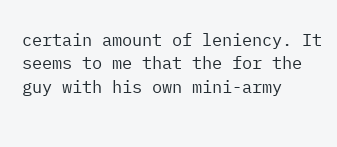certain amount of leniency. It seems to me that the for the guy with his own mini-army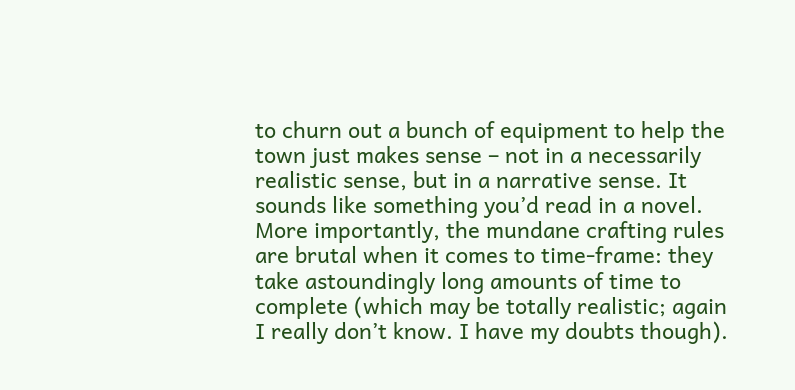to churn out a bunch of equipment to help the town just makes sense – not in a necessarily realistic sense, but in a narrative sense. It sounds like something you’d read in a novel. More importantly, the mundane crafting rules are brutal when it comes to time-frame: they take astoundingly long amounts of time to complete (which may be totally realistic; again I really don’t know. I have my doubts though).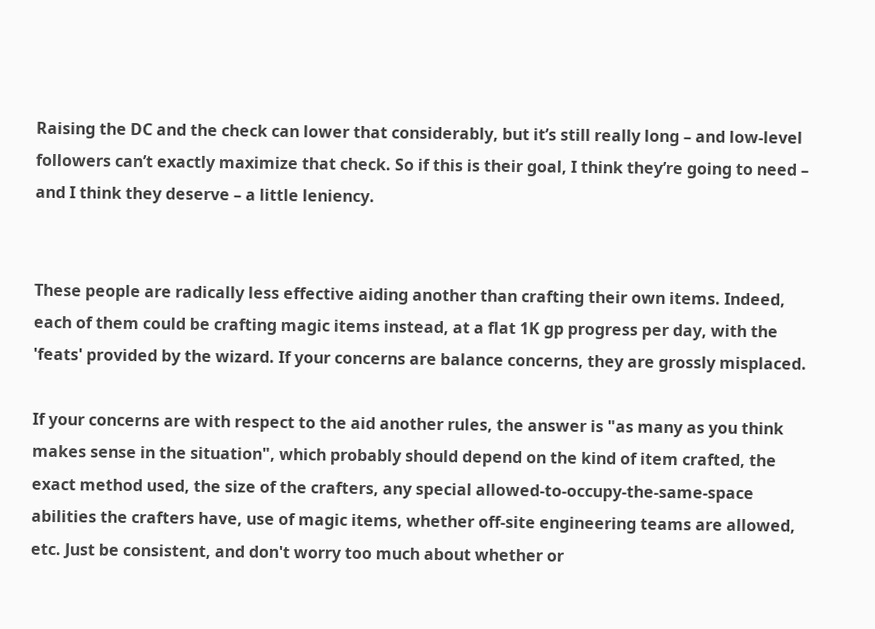Raising the DC and the check can lower that considerably, but it’s still really long – and low-level followers can’t exactly maximize that check. So if this is their goal, I think they’re going to need – and I think they deserve – a little leniency.


These people are radically less effective aiding another than crafting their own items. Indeed, each of them could be crafting magic items instead, at a flat 1K gp progress per day, with the 'feats' provided by the wizard. If your concerns are balance concerns, they are grossly misplaced.

If your concerns are with respect to the aid another rules, the answer is "as many as you think makes sense in the situation", which probably should depend on the kind of item crafted, the exact method used, the size of the crafters, any special allowed-to-occupy-the-same-space abilities the crafters have, use of magic items, whether off-site engineering teams are allowed, etc. Just be consistent, and don't worry too much about whether or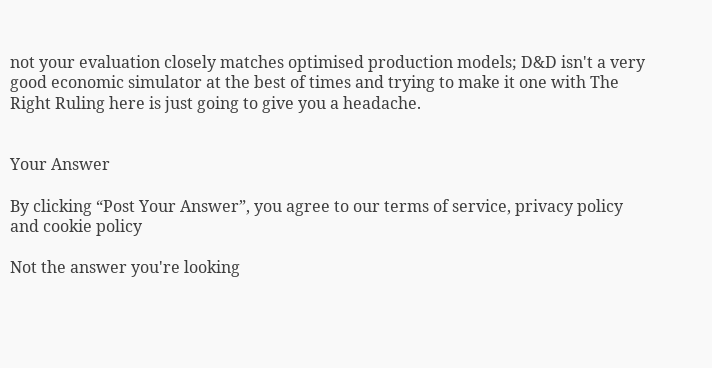not your evaluation closely matches optimised production models; D&D isn't a very good economic simulator at the best of times and trying to make it one with The Right Ruling here is just going to give you a headache.


Your Answer

By clicking “Post Your Answer”, you agree to our terms of service, privacy policy and cookie policy

Not the answer you're looking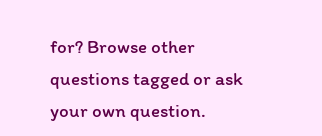for? Browse other questions tagged or ask your own question.